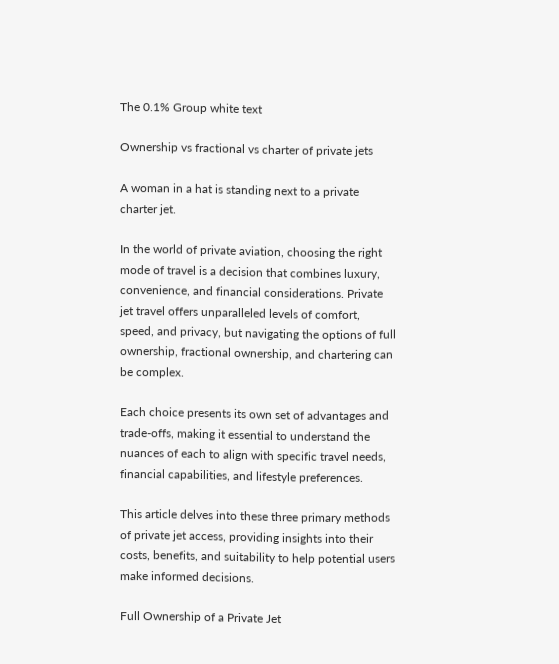The 0.1% Group white text

Ownership vs fractional vs charter of private jets

A woman in a hat is standing next to a private charter jet.

In the world of private aviation, choosing the right mode of travel is a decision that combines luxury, convenience, and financial considerations. Private jet travel offers unparalleled levels of comfort, speed, and privacy, but navigating the options of full ownership, fractional ownership, and chartering can be complex.

Each choice presents its own set of advantages and trade-offs, making it essential to understand the nuances of each to align with specific travel needs, financial capabilities, and lifestyle preferences.

This article delves into these three primary methods of private jet access, providing insights into their costs, benefits, and suitability to help potential users make informed decisions.

Full Ownership of a Private Jet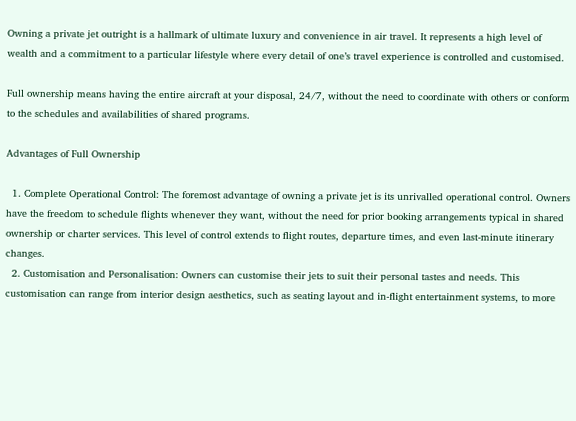Owning a private jet outright is a hallmark of ultimate luxury and convenience in air travel. It represents a high level of wealth and a commitment to a particular lifestyle where every detail of one’s travel experience is controlled and customised.

Full ownership means having the entire aircraft at your disposal, 24/7, without the need to coordinate with others or conform to the schedules and availabilities of shared programs.

Advantages of Full Ownership

  1. Complete Operational Control: The foremost advantage of owning a private jet is its unrivalled operational control. Owners have the freedom to schedule flights whenever they want, without the need for prior booking arrangements typical in shared ownership or charter services. This level of control extends to flight routes, departure times, and even last-minute itinerary changes.
  2. Customisation and Personalisation: Owners can customise their jets to suit their personal tastes and needs. This customisation can range from interior design aesthetics, such as seating layout and in-flight entertainment systems, to more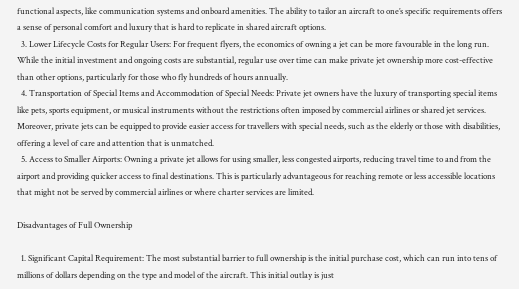functional aspects, like communication systems and onboard amenities. The ability to tailor an aircraft to one’s specific requirements offers a sense of personal comfort and luxury that is hard to replicate in shared aircraft options.
  3. Lower Lifecycle Costs for Regular Users: For frequent flyers, the economics of owning a jet can be more favourable in the long run. While the initial investment and ongoing costs are substantial, regular use over time can make private jet ownership more cost-effective than other options, particularly for those who fly hundreds of hours annually.
  4. Transportation of Special Items and Accommodation of Special Needs: Private jet owners have the luxury of transporting special items like pets, sports equipment, or musical instruments without the restrictions often imposed by commercial airlines or shared jet services. Moreover, private jets can be equipped to provide easier access for travellers with special needs, such as the elderly or those with disabilities, offering a level of care and attention that is unmatched.
  5. Access to Smaller Airports: Owning a private jet allows for using smaller, less congested airports, reducing travel time to and from the airport and providing quicker access to final destinations. This is particularly advantageous for reaching remote or less accessible locations that might not be served by commercial airlines or where charter services are limited.

Disadvantages of Full Ownership

  1. Significant Capital Requirement: The most substantial barrier to full ownership is the initial purchase cost, which can run into tens of millions of dollars depending on the type and model of the aircraft. This initial outlay is just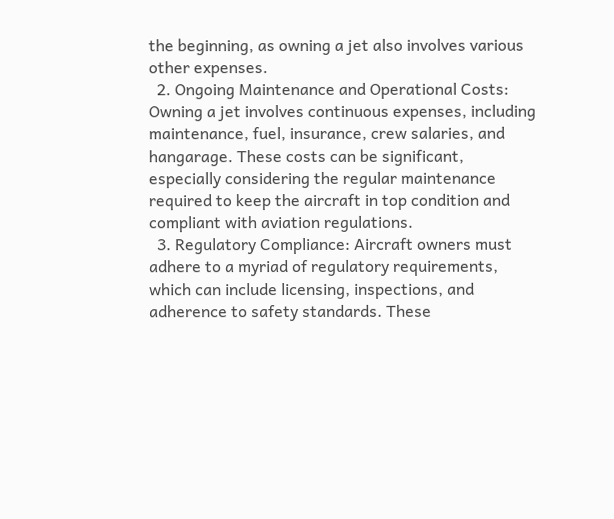the beginning, as owning a jet also involves various other expenses.
  2. Ongoing Maintenance and Operational Costs: Owning a jet involves continuous expenses, including maintenance, fuel, insurance, crew salaries, and hangarage. These costs can be significant, especially considering the regular maintenance required to keep the aircraft in top condition and compliant with aviation regulations.
  3. Regulatory Compliance: Aircraft owners must adhere to a myriad of regulatory requirements, which can include licensing, inspections, and adherence to safety standards. These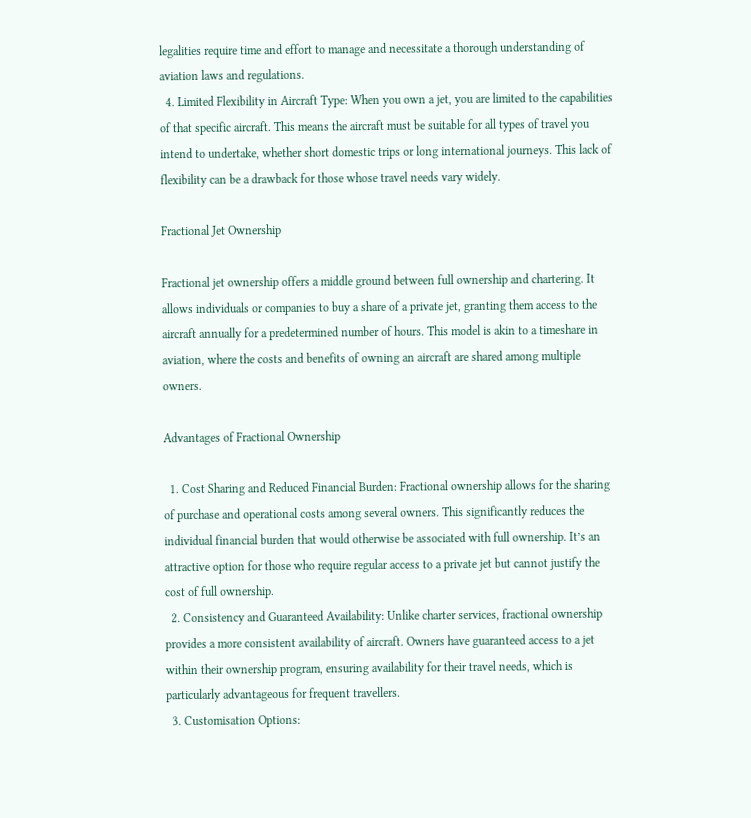legalities require time and effort to manage and necessitate a thorough understanding of aviation laws and regulations.
  4. Limited Flexibility in Aircraft Type: When you own a jet, you are limited to the capabilities of that specific aircraft. This means the aircraft must be suitable for all types of travel you intend to undertake, whether short domestic trips or long international journeys. This lack of flexibility can be a drawback for those whose travel needs vary widely.

Fractional Jet Ownership

Fractional jet ownership offers a middle ground between full ownership and chartering. It allows individuals or companies to buy a share of a private jet, granting them access to the aircraft annually for a predetermined number of hours. This model is akin to a timeshare in aviation, where the costs and benefits of owning an aircraft are shared among multiple owners.

Advantages of Fractional Ownership

  1. Cost Sharing and Reduced Financial Burden: Fractional ownership allows for the sharing of purchase and operational costs among several owners. This significantly reduces the individual financial burden that would otherwise be associated with full ownership. It’s an attractive option for those who require regular access to a private jet but cannot justify the cost of full ownership.
  2. Consistency and Guaranteed Availability: Unlike charter services, fractional ownership provides a more consistent availability of aircraft. Owners have guaranteed access to a jet within their ownership program, ensuring availability for their travel needs, which is particularly advantageous for frequent travellers.
  3. Customisation Options: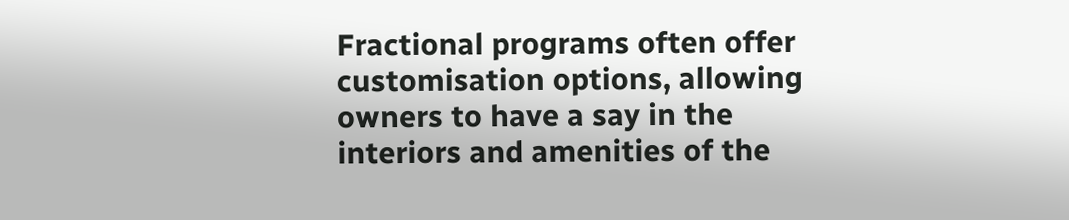Fractional programs often offer customisation options, allowing owners to have a say in the interiors and amenities of the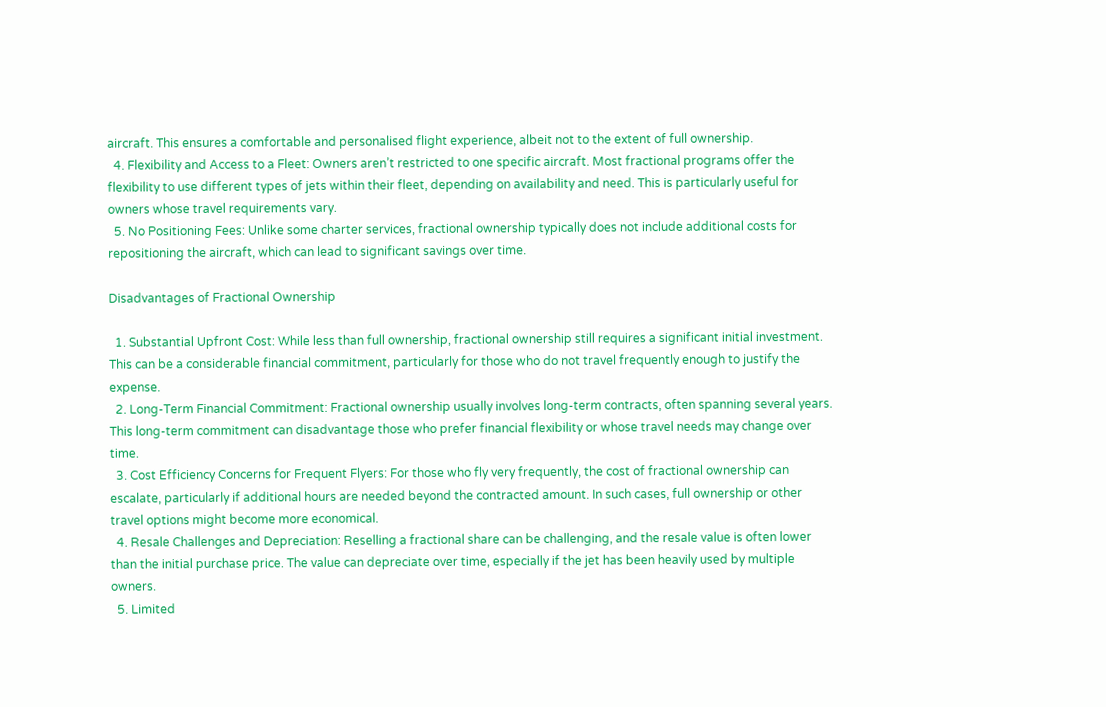aircraft. This ensures a comfortable and personalised flight experience, albeit not to the extent of full ownership.
  4. Flexibility and Access to a Fleet: Owners aren’t restricted to one specific aircraft. Most fractional programs offer the flexibility to use different types of jets within their fleet, depending on availability and need. This is particularly useful for owners whose travel requirements vary.
  5. No Positioning Fees: Unlike some charter services, fractional ownership typically does not include additional costs for repositioning the aircraft, which can lead to significant savings over time.

Disadvantages of Fractional Ownership

  1. Substantial Upfront Cost: While less than full ownership, fractional ownership still requires a significant initial investment. This can be a considerable financial commitment, particularly for those who do not travel frequently enough to justify the expense.
  2. Long-Term Financial Commitment: Fractional ownership usually involves long-term contracts, often spanning several years. This long-term commitment can disadvantage those who prefer financial flexibility or whose travel needs may change over time.
  3. Cost Efficiency Concerns for Frequent Flyers: For those who fly very frequently, the cost of fractional ownership can escalate, particularly if additional hours are needed beyond the contracted amount. In such cases, full ownership or other travel options might become more economical.
  4. Resale Challenges and Depreciation: Reselling a fractional share can be challenging, and the resale value is often lower than the initial purchase price. The value can depreciate over time, especially if the jet has been heavily used by multiple owners.
  5. Limited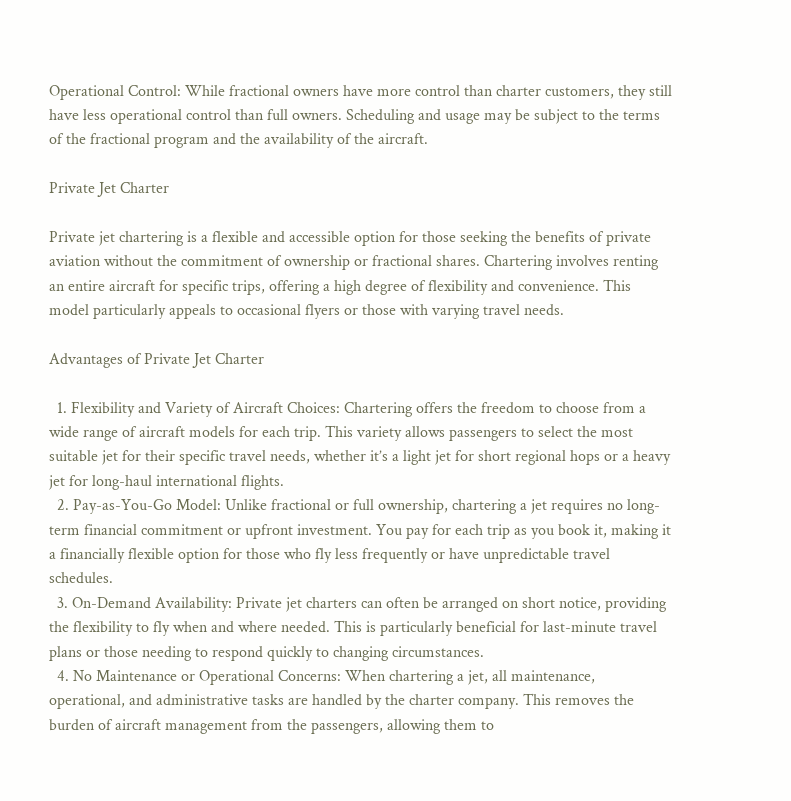Operational Control: While fractional owners have more control than charter customers, they still have less operational control than full owners. Scheduling and usage may be subject to the terms of the fractional program and the availability of the aircraft.

Private Jet Charter

Private jet chartering is a flexible and accessible option for those seeking the benefits of private aviation without the commitment of ownership or fractional shares. Chartering involves renting an entire aircraft for specific trips, offering a high degree of flexibility and convenience. This model particularly appeals to occasional flyers or those with varying travel needs.

Advantages of Private Jet Charter

  1. Flexibility and Variety of Aircraft Choices: Chartering offers the freedom to choose from a wide range of aircraft models for each trip. This variety allows passengers to select the most suitable jet for their specific travel needs, whether it’s a light jet for short regional hops or a heavy jet for long-haul international flights.
  2. Pay-as-You-Go Model: Unlike fractional or full ownership, chartering a jet requires no long-term financial commitment or upfront investment. You pay for each trip as you book it, making it a financially flexible option for those who fly less frequently or have unpredictable travel schedules.
  3. On-Demand Availability: Private jet charters can often be arranged on short notice, providing the flexibility to fly when and where needed. This is particularly beneficial for last-minute travel plans or those needing to respond quickly to changing circumstances.
  4. No Maintenance or Operational Concerns: When chartering a jet, all maintenance, operational, and administrative tasks are handled by the charter company. This removes the burden of aircraft management from the passengers, allowing them to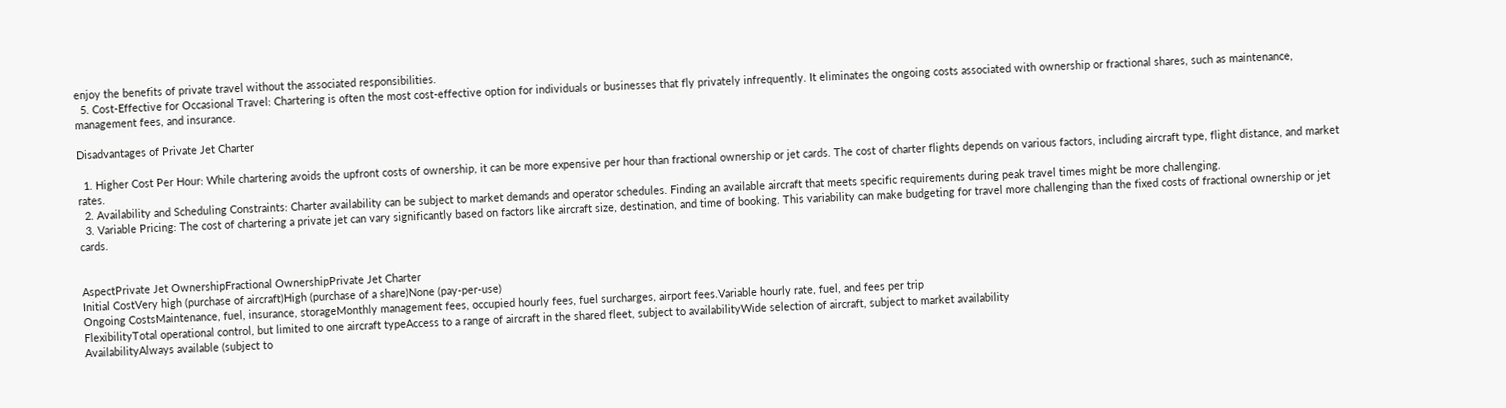enjoy the benefits of private travel without the associated responsibilities.
  5. Cost-Effective for Occasional Travel: Chartering is often the most cost-effective option for individuals or businesses that fly privately infrequently. It eliminates the ongoing costs associated with ownership or fractional shares, such as maintenance, management fees, and insurance.

Disadvantages of Private Jet Charter

  1. Higher Cost Per Hour: While chartering avoids the upfront costs of ownership, it can be more expensive per hour than fractional ownership or jet cards. The cost of charter flights depends on various factors, including aircraft type, flight distance, and market rates.
  2. Availability and Scheduling Constraints: Charter availability can be subject to market demands and operator schedules. Finding an available aircraft that meets specific requirements during peak travel times might be more challenging.
  3. Variable Pricing: The cost of chartering a private jet can vary significantly based on factors like aircraft size, destination, and time of booking. This variability can make budgeting for travel more challenging than the fixed costs of fractional ownership or jet cards.


AspectPrivate Jet OwnershipFractional OwnershipPrivate Jet Charter
Initial CostVery high (purchase of aircraft)High (purchase of a share)None (pay-per-use)
Ongoing CostsMaintenance, fuel, insurance, storageMonthly management fees, occupied hourly fees, fuel surcharges, airport fees.Variable hourly rate, fuel, and fees per trip
FlexibilityTotal operational control, but limited to one aircraft typeAccess to a range of aircraft in the shared fleet, subject to availabilityWide selection of aircraft, subject to market availability
AvailabilityAlways available (subject to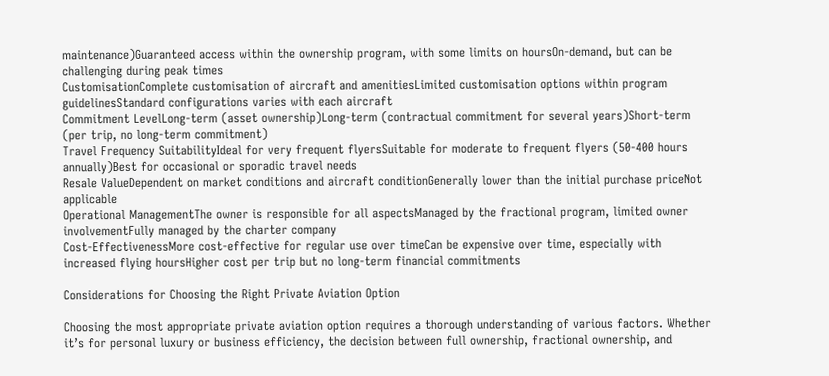maintenance)Guaranteed access within the ownership program, with some limits on hoursOn-demand, but can be challenging during peak times
CustomisationComplete customisation of aircraft and amenitiesLimited customisation options within program guidelinesStandard configurations varies with each aircraft
Commitment LevelLong-term (asset ownership)Long-term (contractual commitment for several years)Short-term (per trip, no long-term commitment)
Travel Frequency SuitabilityIdeal for very frequent flyersSuitable for moderate to frequent flyers (50-400 hours annually)Best for occasional or sporadic travel needs
Resale ValueDependent on market conditions and aircraft conditionGenerally lower than the initial purchase priceNot applicable
Operational ManagementThe owner is responsible for all aspectsManaged by the fractional program, limited owner involvementFully managed by the charter company
Cost-EffectivenessMore cost-effective for regular use over timeCan be expensive over time, especially with increased flying hoursHigher cost per trip but no long-term financial commitments

Considerations for Choosing the Right Private Aviation Option

Choosing the most appropriate private aviation option requires a thorough understanding of various factors. Whether it’s for personal luxury or business efficiency, the decision between full ownership, fractional ownership, and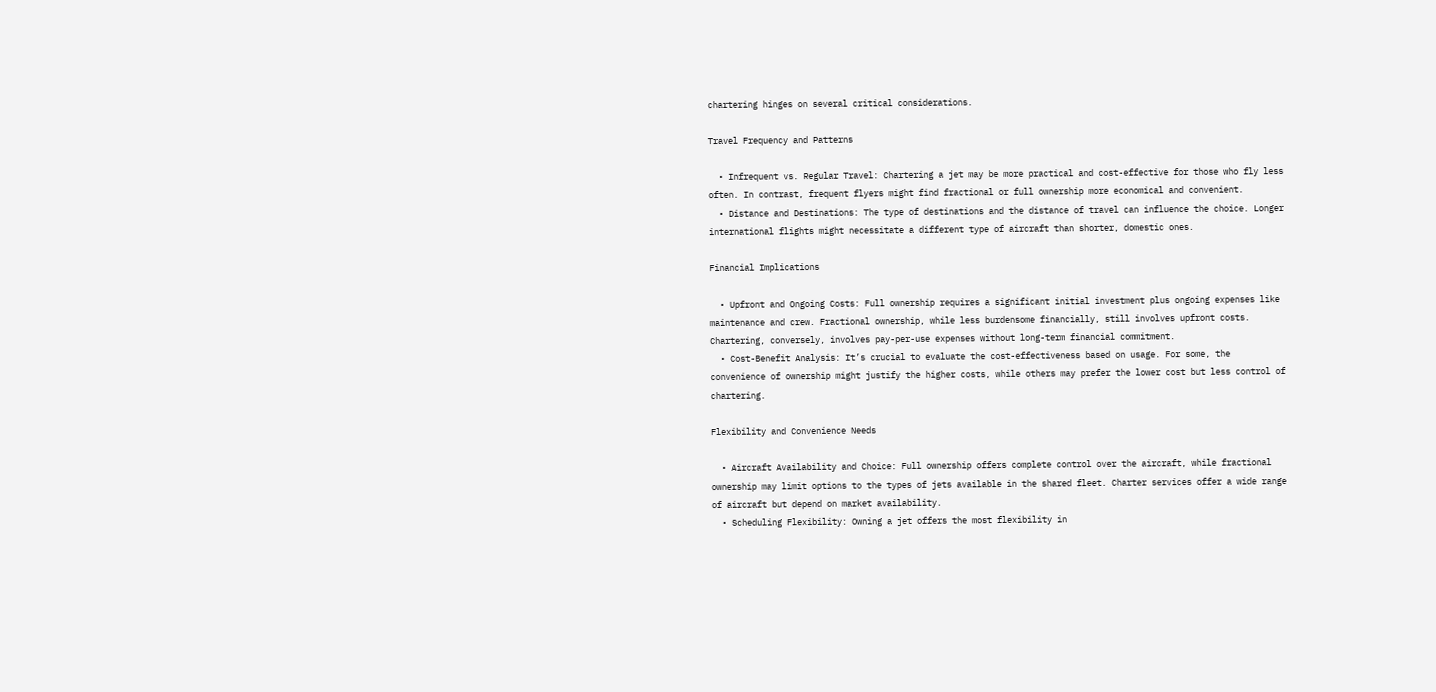chartering hinges on several critical considerations.

Travel Frequency and Patterns

  • Infrequent vs. Regular Travel: Chartering a jet may be more practical and cost-effective for those who fly less often. In contrast, frequent flyers might find fractional or full ownership more economical and convenient.
  • Distance and Destinations: The type of destinations and the distance of travel can influence the choice. Longer international flights might necessitate a different type of aircraft than shorter, domestic ones.

Financial Implications

  • Upfront and Ongoing Costs: Full ownership requires a significant initial investment plus ongoing expenses like maintenance and crew. Fractional ownership, while less burdensome financially, still involves upfront costs. Chartering, conversely, involves pay-per-use expenses without long-term financial commitment.
  • Cost-Benefit Analysis: It’s crucial to evaluate the cost-effectiveness based on usage. For some, the convenience of ownership might justify the higher costs, while others may prefer the lower cost but less control of chartering.

Flexibility and Convenience Needs

  • Aircraft Availability and Choice: Full ownership offers complete control over the aircraft, while fractional ownership may limit options to the types of jets available in the shared fleet. Charter services offer a wide range of aircraft but depend on market availability.
  • Scheduling Flexibility: Owning a jet offers the most flexibility in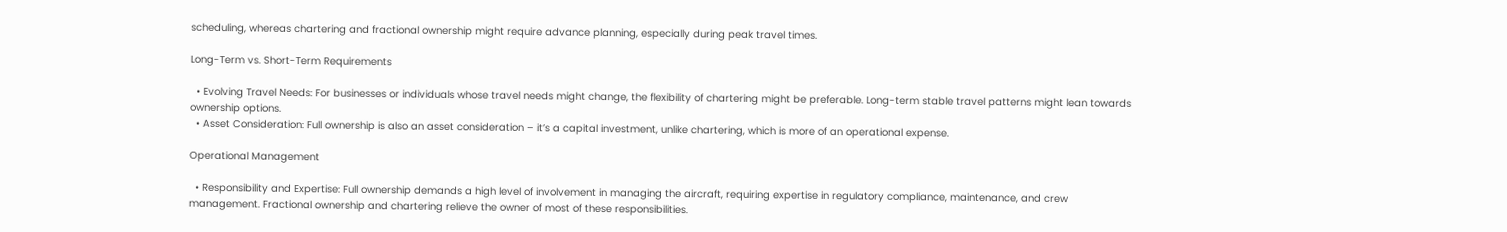scheduling, whereas chartering and fractional ownership might require advance planning, especially during peak travel times.

Long-Term vs. Short-Term Requirements

  • Evolving Travel Needs: For businesses or individuals whose travel needs might change, the flexibility of chartering might be preferable. Long-term stable travel patterns might lean towards ownership options.
  • Asset Consideration: Full ownership is also an asset consideration – it’s a capital investment, unlike chartering, which is more of an operational expense.

Operational Management

  • Responsibility and Expertise: Full ownership demands a high level of involvement in managing the aircraft, requiring expertise in regulatory compliance, maintenance, and crew management. Fractional ownership and chartering relieve the owner of most of these responsibilities.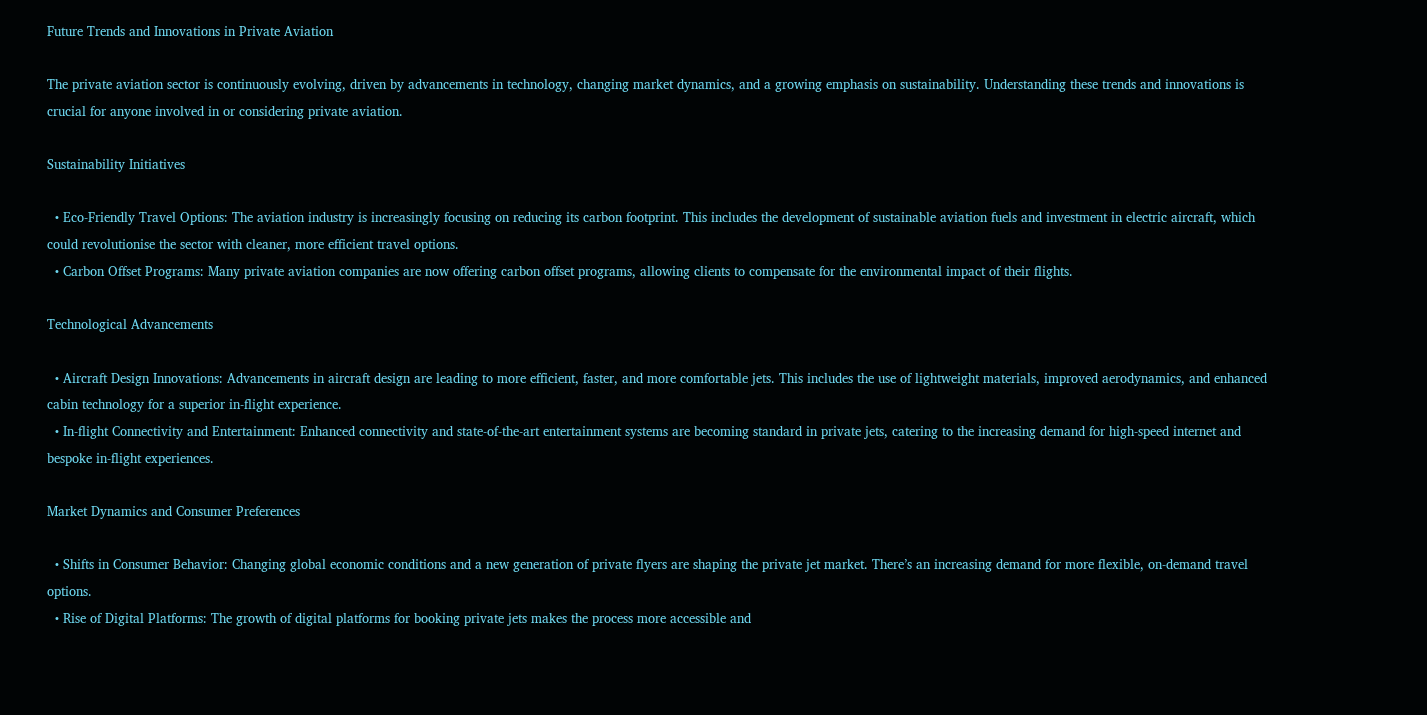Future Trends and Innovations in Private Aviation

The private aviation sector is continuously evolving, driven by advancements in technology, changing market dynamics, and a growing emphasis on sustainability. Understanding these trends and innovations is crucial for anyone involved in or considering private aviation.

Sustainability Initiatives

  • Eco-Friendly Travel Options: The aviation industry is increasingly focusing on reducing its carbon footprint. This includes the development of sustainable aviation fuels and investment in electric aircraft, which could revolutionise the sector with cleaner, more efficient travel options.
  • Carbon Offset Programs: Many private aviation companies are now offering carbon offset programs, allowing clients to compensate for the environmental impact of their flights.

Technological Advancements

  • Aircraft Design Innovations: Advancements in aircraft design are leading to more efficient, faster, and more comfortable jets. This includes the use of lightweight materials, improved aerodynamics, and enhanced cabin technology for a superior in-flight experience.
  • In-flight Connectivity and Entertainment: Enhanced connectivity and state-of-the-art entertainment systems are becoming standard in private jets, catering to the increasing demand for high-speed internet and bespoke in-flight experiences.

Market Dynamics and Consumer Preferences

  • Shifts in Consumer Behavior: Changing global economic conditions and a new generation of private flyers are shaping the private jet market. There’s an increasing demand for more flexible, on-demand travel options.
  • Rise of Digital Platforms: The growth of digital platforms for booking private jets makes the process more accessible and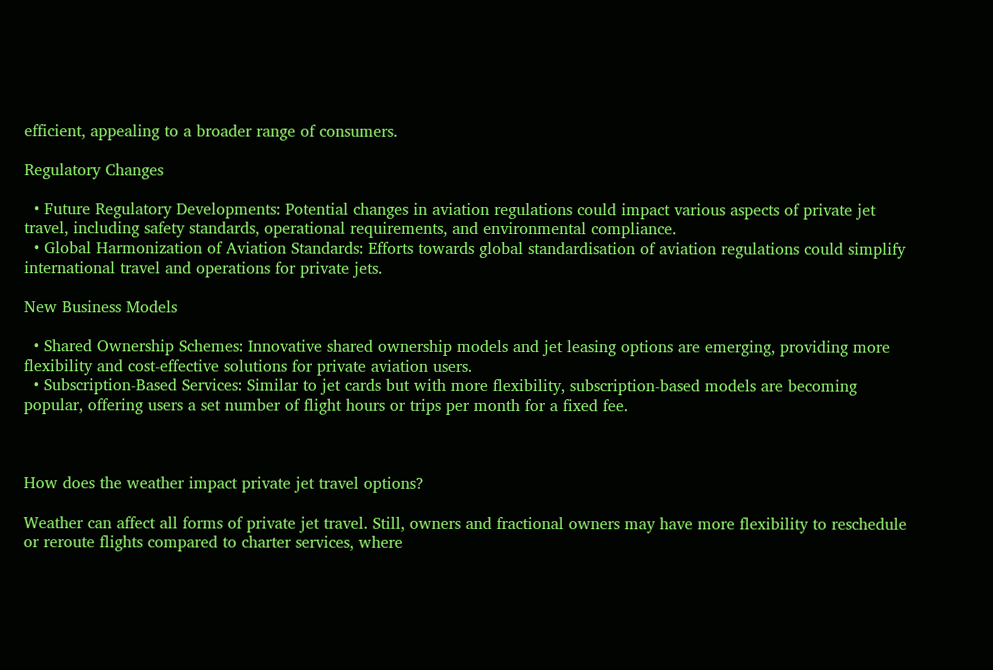efficient, appealing to a broader range of consumers.

Regulatory Changes

  • Future Regulatory Developments: Potential changes in aviation regulations could impact various aspects of private jet travel, including safety standards, operational requirements, and environmental compliance.
  • Global Harmonization of Aviation Standards: Efforts towards global standardisation of aviation regulations could simplify international travel and operations for private jets.

New Business Models

  • Shared Ownership Schemes: Innovative shared ownership models and jet leasing options are emerging, providing more flexibility and cost-effective solutions for private aviation users.
  • Subscription-Based Services: Similar to jet cards but with more flexibility, subscription-based models are becoming popular, offering users a set number of flight hours or trips per month for a fixed fee.



How does the weather impact private jet travel options?

Weather can affect all forms of private jet travel. Still, owners and fractional owners may have more flexibility to reschedule or reroute flights compared to charter services, where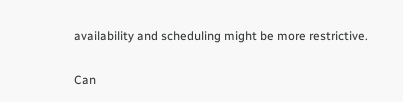availability and scheduling might be more restrictive.

Can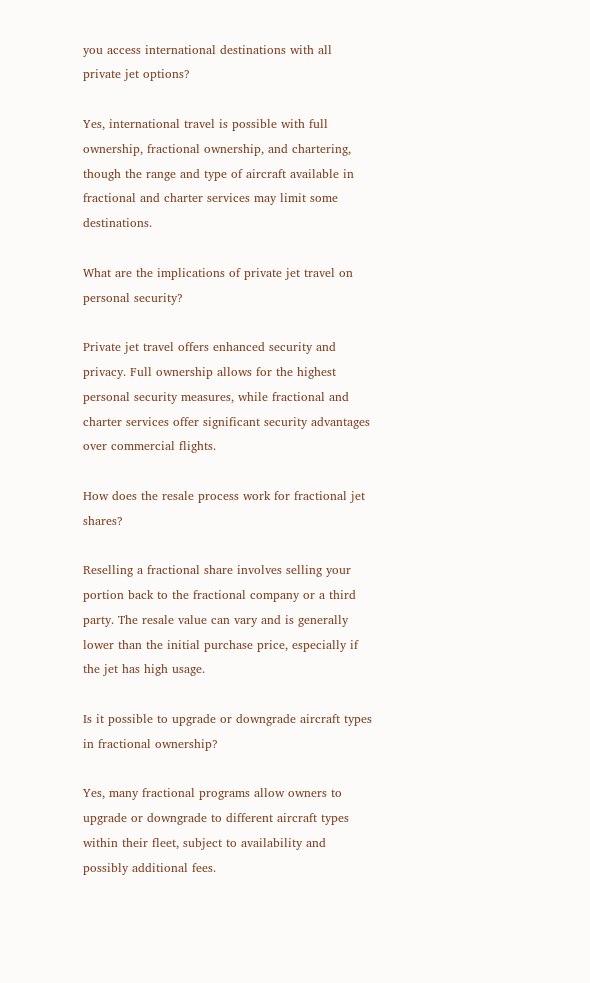you access international destinations with all private jet options?

Yes, international travel is possible with full ownership, fractional ownership, and chartering, though the range and type of aircraft available in fractional and charter services may limit some destinations.

What are the implications of private jet travel on personal security?

Private jet travel offers enhanced security and privacy. Full ownership allows for the highest personal security measures, while fractional and charter services offer significant security advantages over commercial flights.

How does the resale process work for fractional jet shares?

Reselling a fractional share involves selling your portion back to the fractional company or a third party. The resale value can vary and is generally lower than the initial purchase price, especially if the jet has high usage.

Is it possible to upgrade or downgrade aircraft types in fractional ownership?

Yes, many fractional programs allow owners to upgrade or downgrade to different aircraft types within their fleet, subject to availability and possibly additional fees.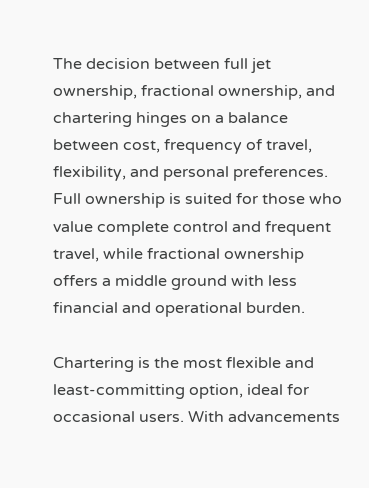The decision between full jet ownership, fractional ownership, and chartering hinges on a balance between cost, frequency of travel, flexibility, and personal preferences. Full ownership is suited for those who value complete control and frequent travel, while fractional ownership offers a middle ground with less financial and operational burden.

Chartering is the most flexible and least-committing option, ideal for occasional users. With advancements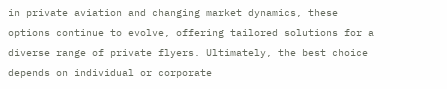in private aviation and changing market dynamics, these options continue to evolve, offering tailored solutions for a diverse range of private flyers. Ultimately, the best choice depends on individual or corporate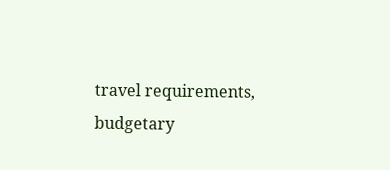travel requirements, budgetary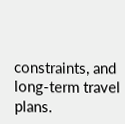constraints, and long-term travel plans.